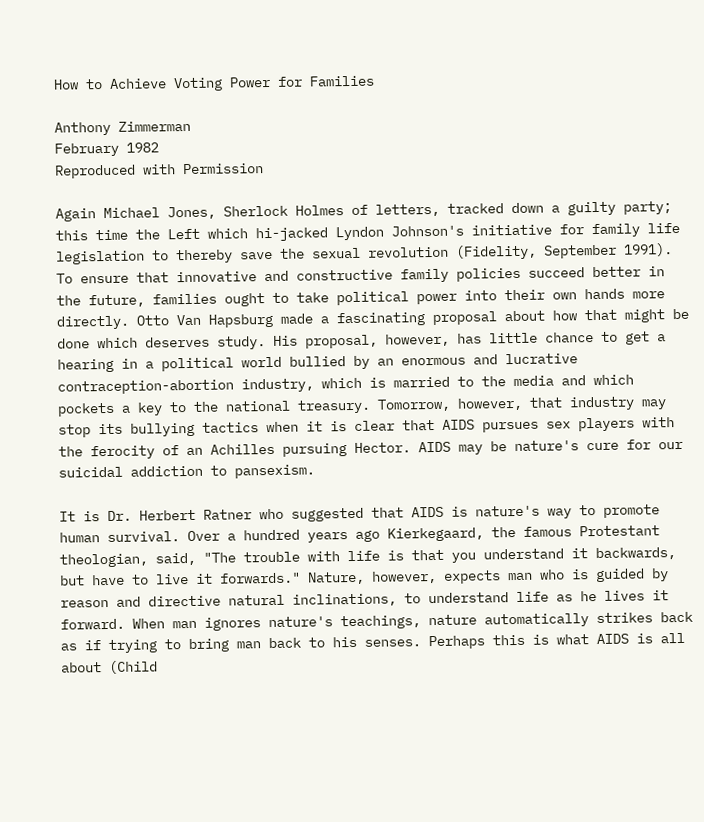How to Achieve Voting Power for Families

Anthony Zimmerman
February 1982
Reproduced with Permission

Again Michael Jones, Sherlock Holmes of letters, tracked down a guilty party; this time the Left which hi-jacked Lyndon Johnson's initiative for family life legislation to thereby save the sexual revolution (Fidelity, September 1991). To ensure that innovative and constructive family policies succeed better in the future, families ought to take political power into their own hands more directly. Otto Van Hapsburg made a fascinating proposal about how that might be done which deserves study. His proposal, however, has little chance to get a hearing in a political world bullied by an enormous and lucrative contraception-abortion industry, which is married to the media and which pockets a key to the national treasury. Tomorrow, however, that industry may stop its bullying tactics when it is clear that AIDS pursues sex players with the ferocity of an Achilles pursuing Hector. AIDS may be nature's cure for our suicidal addiction to pansexism.

It is Dr. Herbert Ratner who suggested that AIDS is nature's way to promote human survival. Over a hundred years ago Kierkegaard, the famous Protestant theologian, said, "The trouble with life is that you understand it backwards, but have to live it forwards." Nature, however, expects man who is guided by reason and directive natural inclinations, to understand life as he lives it forward. When man ignores nature's teachings, nature automatically strikes back as if trying to bring man back to his senses. Perhaps this is what AIDS is all about (Child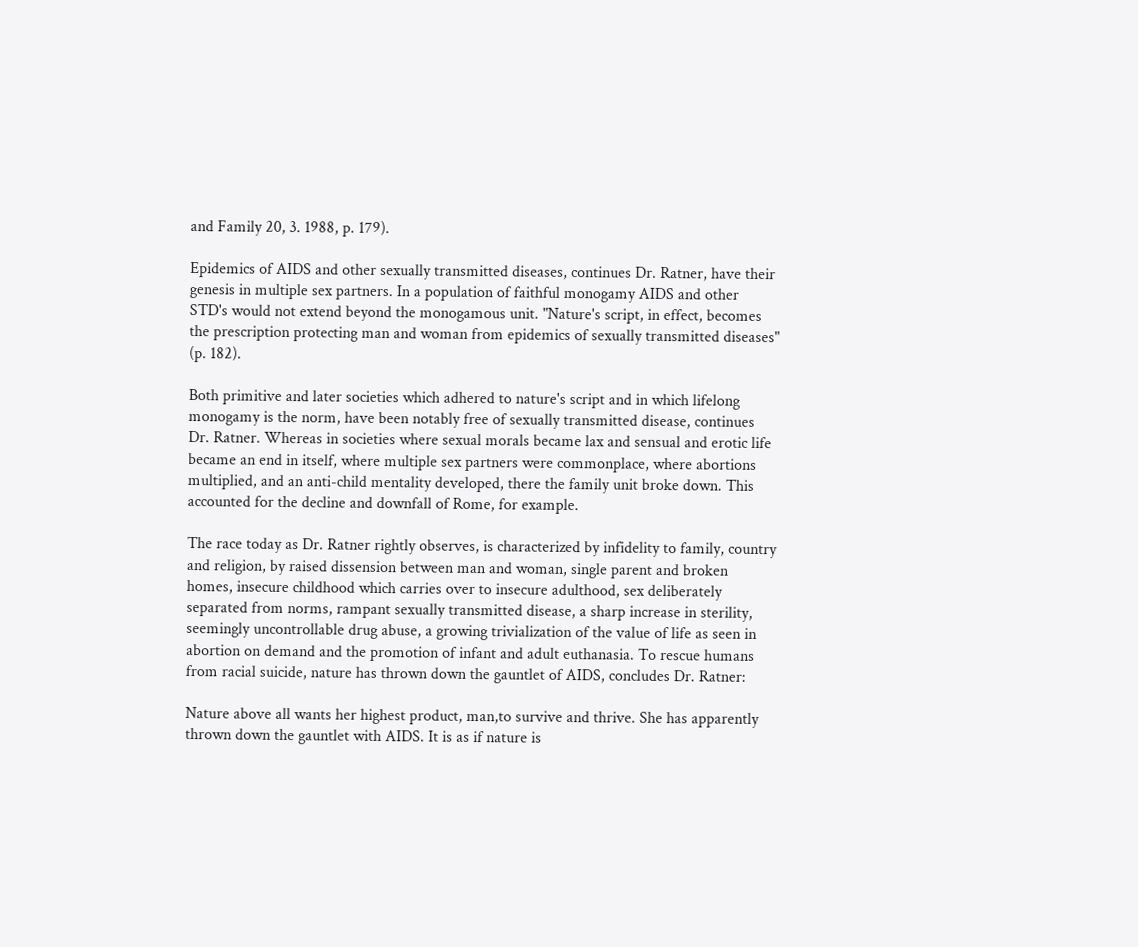and Family 20, 3. 1988, p. 179).

Epidemics of AIDS and other sexually transmitted diseases, continues Dr. Ratner, have their genesis in multiple sex partners. In a population of faithful monogamy AIDS and other STD's would not extend beyond the monogamous unit. "Nature's script, in effect, becomes the prescription protecting man and woman from epidemics of sexually transmitted diseases" (p. 182).

Both primitive and later societies which adhered to nature's script and in which lifelong monogamy is the norm, have been notably free of sexually transmitted disease, continues Dr. Ratner. Whereas in societies where sexual morals became lax and sensual and erotic life became an end in itself, where multiple sex partners were commonplace, where abortions multiplied, and an anti-child mentality developed, there the family unit broke down. This accounted for the decline and downfall of Rome, for example.

The race today as Dr. Ratner rightly observes, is characterized by infidelity to family, country and religion, by raised dissension between man and woman, single parent and broken homes, insecure childhood which carries over to insecure adulthood, sex deliberately separated from norms, rampant sexually transmitted disease, a sharp increase in sterility, seemingly uncontrollable drug abuse, a growing trivialization of the value of life as seen in abortion on demand and the promotion of infant and adult euthanasia. To rescue humans from racial suicide, nature has thrown down the gauntlet of AIDS, concludes Dr. Ratner:

Nature above all wants her highest product, man,to survive and thrive. She has apparently thrown down the gauntlet with AIDS. It is as if nature is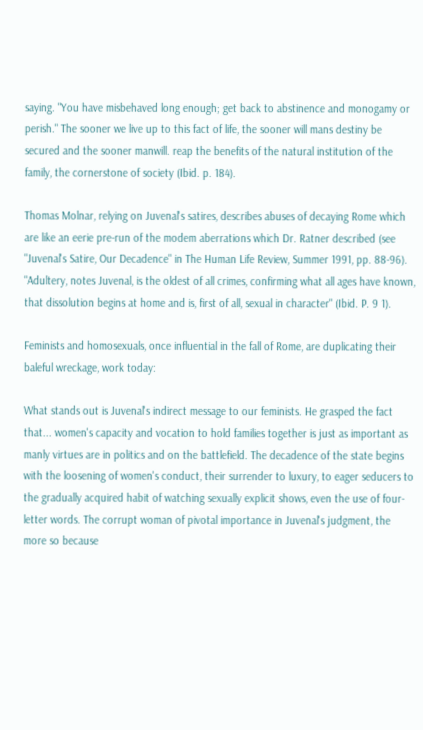saying. "You have misbehaved long enough; get back to abstinence and monogamy or perish." The sooner we live up to this fact of life, the sooner will mans destiny be secured and the sooner manwill. reap the benefits of the natural institution of the family, the cornerstone of society (Ibid. p. 184).

Thomas Molnar, relying on Juvenal's satires, describes abuses of decaying Rome which are like an eerie pre-run of the modem aberrations which Dr. Ratner described (see "Juvenal's Satire, Our Decadence" in The Human Life Review, Summer 1991, pp. 88-96). "Adultery, notes Juvenal, is the oldest of all crimes, confirming what all ages have known, that dissolution begins at home and is, first of all, sexual in character" (Ibid. P. 9 1).

Feminists and homosexuals, once influential in the fall of Rome, are duplicating their baleful wreckage, work today:

What stands out is Juvenal's indirect message to our feminists. He grasped the fact that... women's capacity and vocation to hold families together is just as important as manly virtues are in politics and on the battlefield. The decadence of the state begins with the loosening of women's conduct, their surrender to luxury, to eager seducers to the gradually acquired habit of watching sexually explicit shows, even the use of four-letter words. The corrupt woman of pivotal importance in Juvenal's judgment, the more so because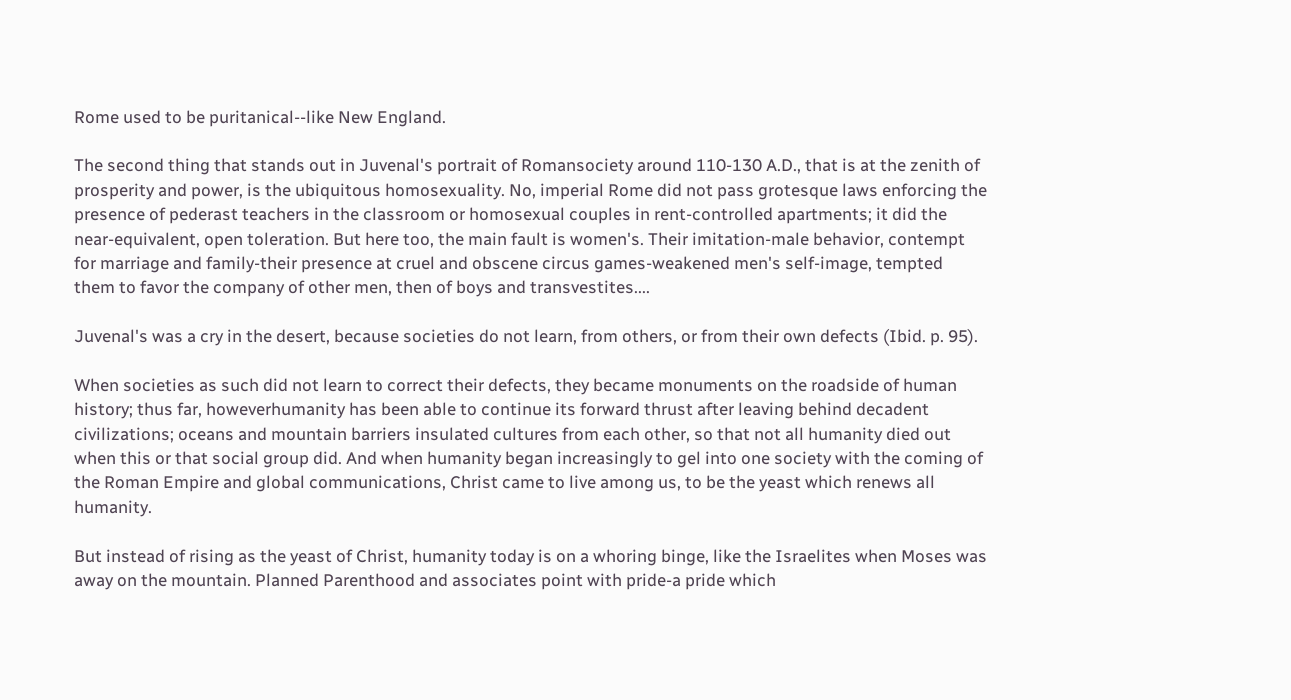Rome used to be puritanical--like New England.

The second thing that stands out in Juvenal's portrait of Romansociety around 110-130 A.D., that is at the zenith of prosperity and power, is the ubiquitous homosexuality. No, imperial Rome did not pass grotesque laws enforcing the presence of pederast teachers in the classroom or homosexual couples in rent-controlled apartments; it did the near-equivalent, open toleration. But here too, the main fault is women's. Their imitation-male behavior, contempt for marriage and family-their presence at cruel and obscene circus games-weakened men's self-image, tempted them to favor the company of other men, then of boys and transvestites....

Juvenal's was a cry in the desert, because societies do not learn, from others, or from their own defects (Ibid. p. 95).

When societies as such did not learn to correct their defects, they became monuments on the roadside of human history; thus far, howeverhumanity has been able to continue its forward thrust after leaving behind decadent civilizations; oceans and mountain barriers insulated cultures from each other, so that not all humanity died out when this or that social group did. And when humanity began increasingly to gel into one society with the coming of the Roman Empire and global communications, Christ came to live among us, to be the yeast which renews all humanity.

But instead of rising as the yeast of Christ, humanity today is on a whoring binge, like the Israelites when Moses was away on the mountain. Planned Parenthood and associates point with pride-a pride which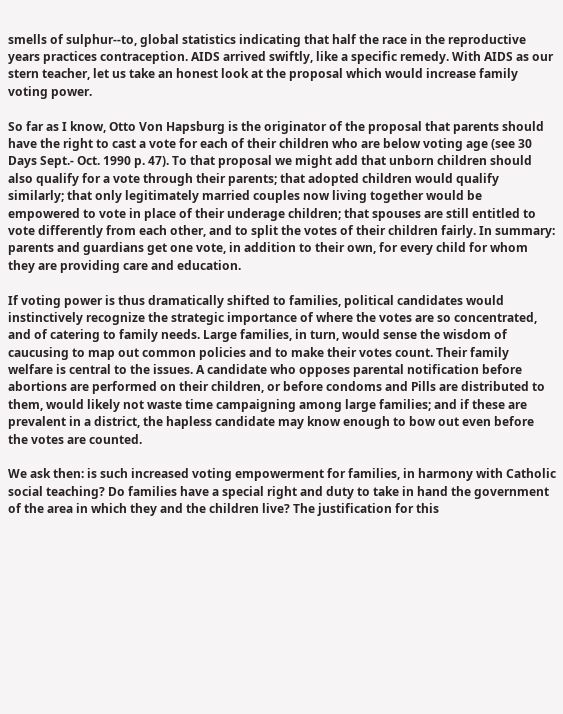smells of sulphur--to, global statistics indicating that half the race in the reproductive years practices contraception. AIDS arrived swiftly, like a specific remedy. With AIDS as our stern teacher, let us take an honest look at the proposal which would increase family voting power.

So far as I know, Otto Von Hapsburg is the originator of the proposal that parents should have the right to cast a vote for each of their children who are below voting age (see 30 Days Sept.- Oct. 1990 p. 47). To that proposal we might add that unborn children should also qualify for a vote through their parents; that adopted children would qualify similarly; that only legitimately married couples now living together would be empowered to vote in place of their underage children; that spouses are still entitled to vote differently from each other, and to split the votes of their children fairly. In summary: parents and guardians get one vote, in addition to their own, for every child for whom they are providing care and education.

If voting power is thus dramatically shifted to families, political candidates would instinctively recognize the strategic importance of where the votes are so concentrated, and of catering to family needs. Large families, in turn, would sense the wisdom of caucusing to map out common policies and to make their votes count. Their family welfare is central to the issues. A candidate who opposes parental notification before abortions are performed on their children, or before condoms and Pills are distributed to them, would likely not waste time campaigning among large families; and if these are prevalent in a district, the hapless candidate may know enough to bow out even before the votes are counted.

We ask then: is such increased voting empowerment for families, in harmony with Catholic social teaching? Do families have a special right and duty to take in hand the government of the area in which they and the children live? The justification for this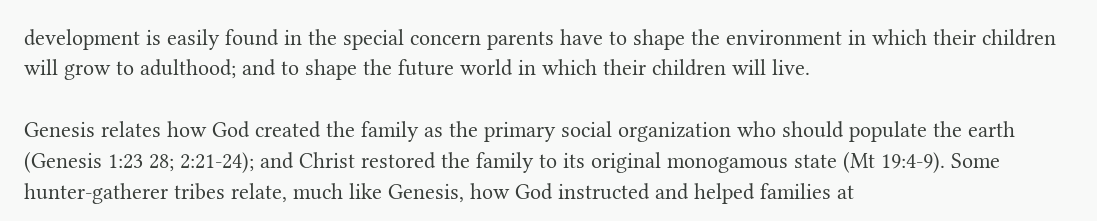development is easily found in the special concern parents have to shape the environment in which their children will grow to adulthood; and to shape the future world in which their children will live.

Genesis relates how God created the family as the primary social organization who should populate the earth (Genesis 1:23 28; 2:21-24); and Christ restored the family to its original monogamous state (Mt 19:4-9). Some hunter-gatherer tribes relate, much like Genesis, how God instructed and helped families at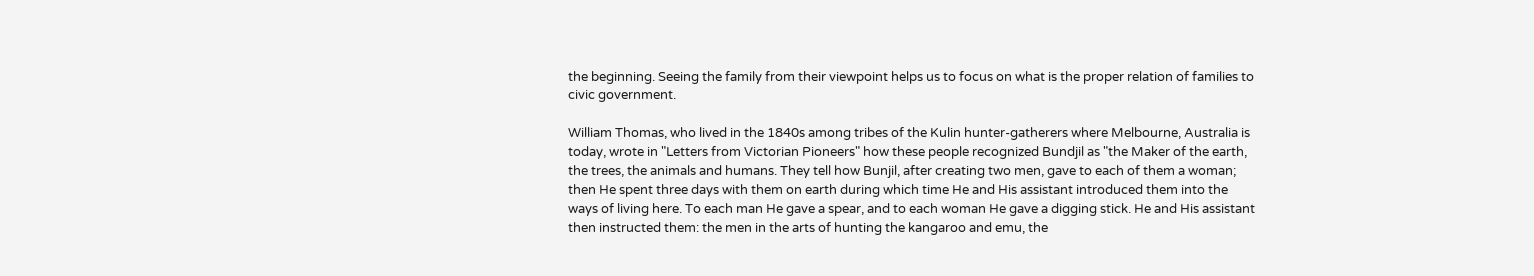the beginning. Seeing the family from their viewpoint helps us to focus on what is the proper relation of families to civic government.

William Thomas, who lived in the 1840s among tribes of the Kulin hunter-gatherers where Melbourne, Australia is today, wrote in "Letters from Victorian Pioneers" how these people recognized Bundjil as "the Maker of the earth, the trees, the animals and humans. They tell how Bunjil, after creating two men, gave to each of them a woman; then He spent three days with them on earth during which time He and His assistant introduced them into the ways of living here. To each man He gave a spear, and to each woman He gave a digging stick. He and His assistant then instructed them: the men in the arts of hunting the kangaroo and emu, the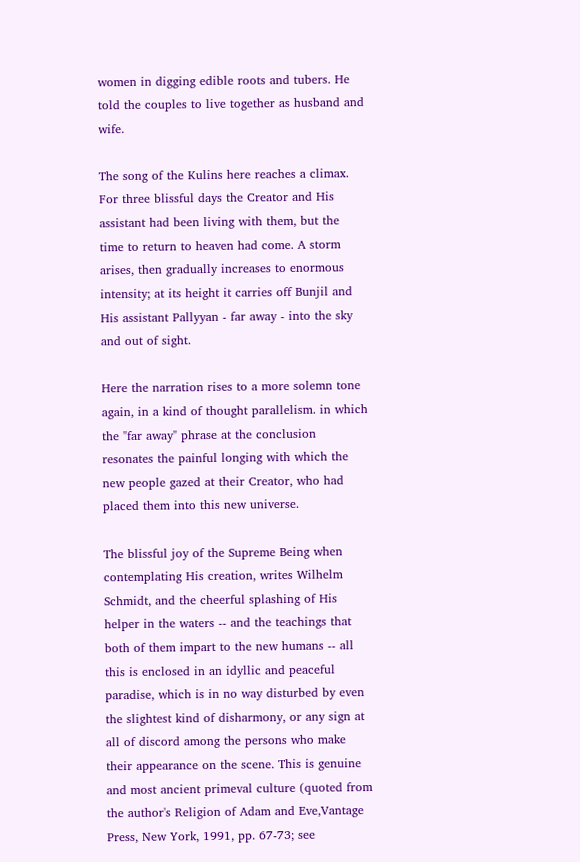women in digging edible roots and tubers. He told the couples to live together as husband and wife.

The song of the Kulins here reaches a climax. For three blissful days the Creator and His assistant had been living with them, but the time to return to heaven had come. A storm arises, then gradually increases to enormous intensity; at its height it carries off Bunjil and His assistant Pallyyan - far away - into the sky and out of sight.

Here the narration rises to a more solemn tone again, in a kind of thought parallelism. in which the "far away" phrase at the conclusion resonates the painful longing with which the new people gazed at their Creator, who had placed them into this new universe.

The blissful joy of the Supreme Being when contemplating His creation, writes Wilhelm Schmidt, and the cheerful splashing of His helper in the waters -- and the teachings that both of them impart to the new humans -- all this is enclosed in an idyllic and peaceful paradise, which is in no way disturbed by even the slightest kind of disharmony, or any sign at all of discord among the persons who make their appearance on the scene. This is genuine and most ancient primeval culture (quoted from the author's Religion of Adam and Eve,Vantage Press, New York, 1991, pp. 67-73; see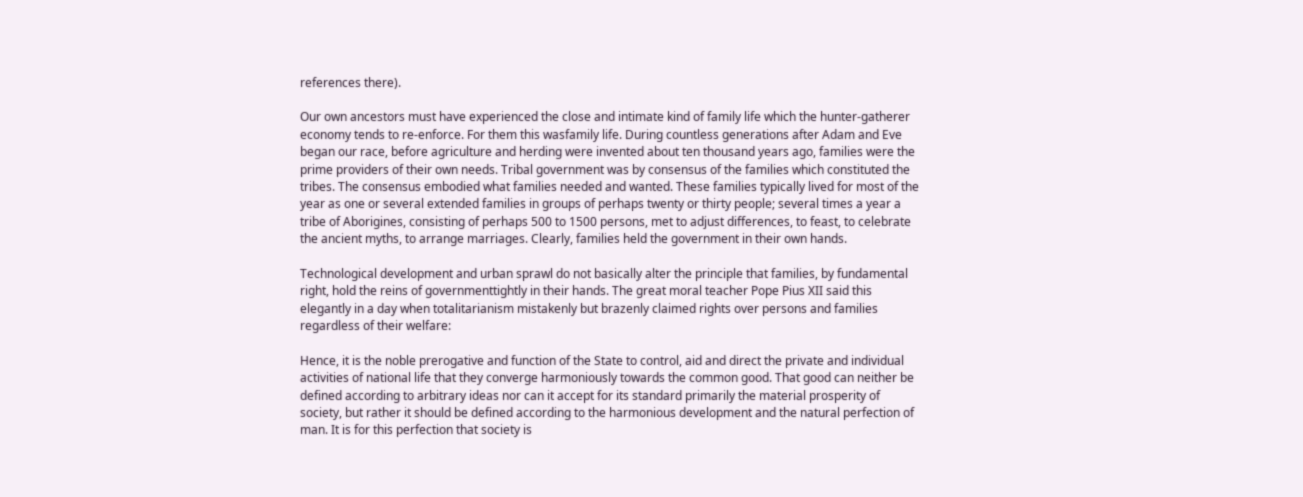references there).

Our own ancestors must have experienced the close and intimate kind of family life which the hunter-gatherer economy tends to re-enforce. For them this wasfamily life. During countless generations after Adam and Eve began our race, before agriculture and herding were invented about ten thousand years ago, families were the prime providers of their own needs. Tribal government was by consensus of the families which constituted the tribes. The consensus embodied what families needed and wanted. These families typically lived for most of the year as one or several extended families in groups of perhaps twenty or thirty people; several times a year a tribe of Aborigines, consisting of perhaps 500 to 1500 persons, met to adjust differences, to feast, to celebrate the ancient myths, to arrange marriages. Clearly, families held the government in their own hands.

Technological development and urban sprawl do not basically alter the principle that families, by fundamental right, hold the reins of governmenttightly in their hands. The great moral teacher Pope Pius XII said this elegantly in a day when totalitarianism mistakenly but brazenly claimed rights over persons and families regardless of their welfare:

Hence, it is the noble prerogative and function of the State to control, aid and direct the private and individual activities of national life that they converge harmoniously towards the common good. That good can neither be defined according to arbitrary ideas nor can it accept for its standard primarily the material prosperity of society, but rather it should be defined according to the harmonious development and the natural perfection of man. It is for this perfection that society is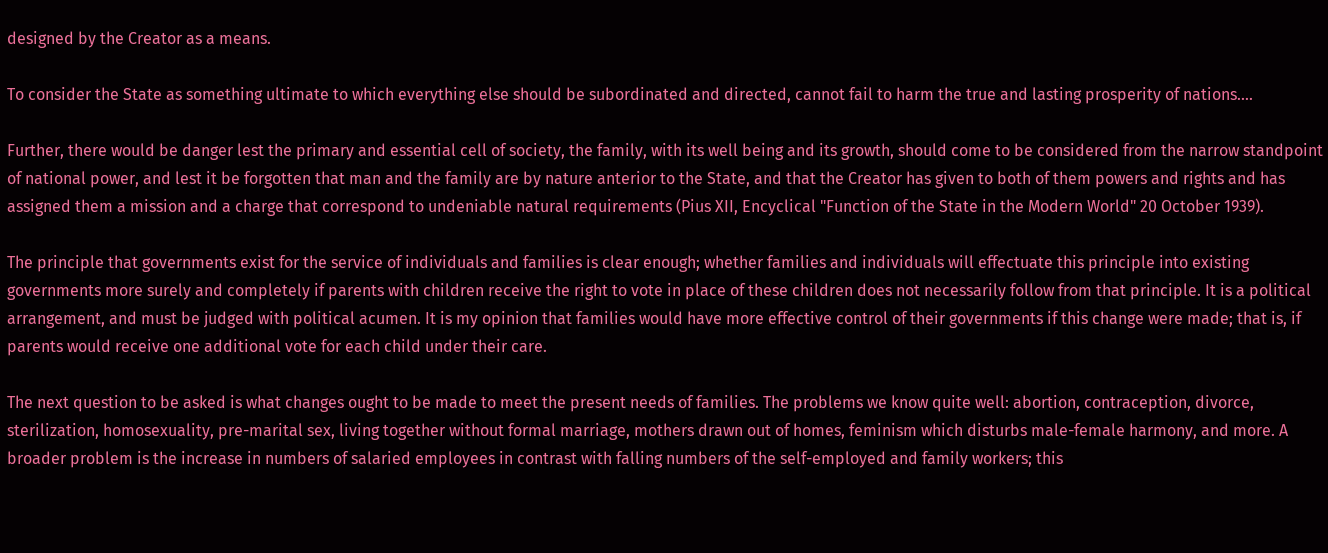designed by the Creator as a means.

To consider the State as something ultimate to which everything else should be subordinated and directed, cannot fail to harm the true and lasting prosperity of nations....

Further, there would be danger lest the primary and essential cell of society, the family, with its well being and its growth, should come to be considered from the narrow standpoint of national power, and lest it be forgotten that man and the family are by nature anterior to the State, and that the Creator has given to both of them powers and rights and has assigned them a mission and a charge that correspond to undeniable natural requirements (Pius XII, Encyclical "Function of the State in the Modern World" 20 October 1939).

The principle that governments exist for the service of individuals and families is clear enough; whether families and individuals will effectuate this principle into existing governments more surely and completely if parents with children receive the right to vote in place of these children does not necessarily follow from that principle. It is a political arrangement, and must be judged with political acumen. It is my opinion that families would have more effective control of their governments if this change were made; that is, if parents would receive one additional vote for each child under their care.

The next question to be asked is what changes ought to be made to meet the present needs of families. The problems we know quite well: abortion, contraception, divorce, sterilization, homosexuality, pre-marital sex, living together without formal marriage, mothers drawn out of homes, feminism which disturbs male-female harmony, and more. A broader problem is the increase in numbers of salaried employees in contrast with falling numbers of the self-employed and family workers; this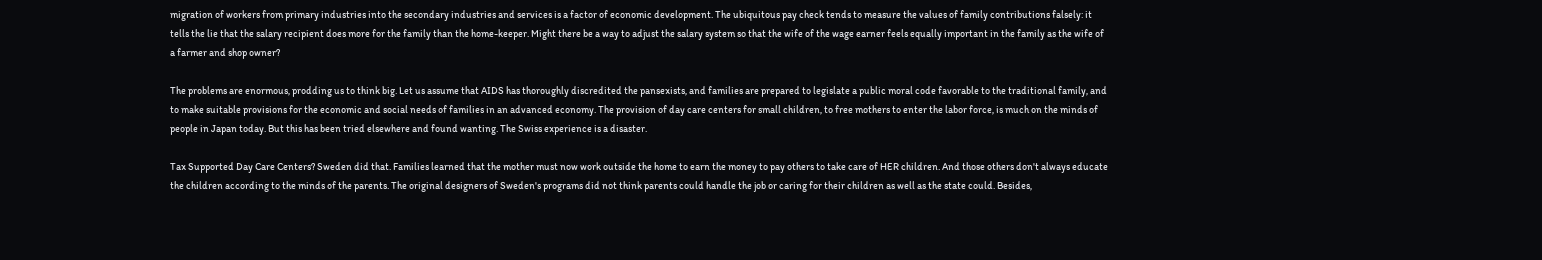migration of workers from primary industries into the secondary industries and services is a factor of economic development. The ubiquitous pay check tends to measure the values of family contributions falsely: it tells the lie that the salary recipient does more for the family than the home-keeper. Might there be a way to adjust the salary system so that the wife of the wage earner feels equally important in the family as the wife of a farmer and shop owner?

The problems are enormous, prodding us to think big. Let us assume that AIDS has thoroughly discredited the pansexists, and families are prepared to legislate a public moral code favorable to the traditional family, and to make suitable provisions for the economic and social needs of families in an advanced economy. The provision of day care centers for small children, to free mothers to enter the labor force, is much on the minds of people in Japan today. But this has been tried elsewhere and found wanting. The Swiss experience is a disaster.

Tax Supported Day Care Centers? Sweden did that. Families learned that the mother must now work outside the home to earn the money to pay others to take care of HER children. And those others don't always educate the children according to the minds of the parents. The original designers of Sweden's programs did not think parents could handle the job or caring for their children as well as the state could. Besides,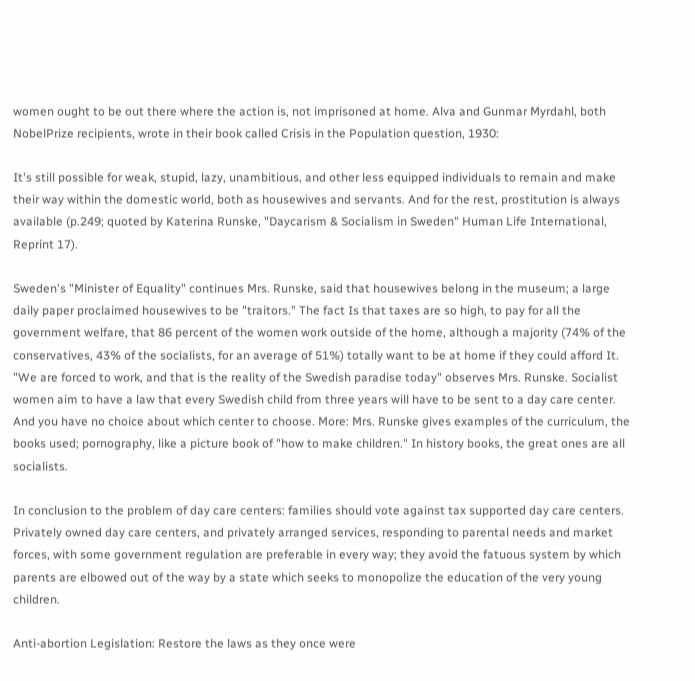women ought to be out there where the action is, not imprisoned at home. Alva and Gunmar Myrdahl, both NobelPrize recipients, wrote in their book called Crisis in the Population question, 1930:

It's still possible for weak, stupid, lazy, unambitious, and other less equipped individuals to remain and make their way within the domestic world, both as housewives and servants. And for the rest, prostitution is always available (p.249; quoted by Katerina Runske, "Daycarism & Socialism in Sweden" Human Life International, Reprint 17).

Sweden's "Minister of Equality" continues Mrs. Runske, said that housewives belong in the museum; a large daily paper proclaimed housewives to be "traitors." The fact Is that taxes are so high, to pay for all the government welfare, that 86 percent of the women work outside of the home, although a majority (74% of the conservatives, 43% of the socialists, for an average of 51%) totally want to be at home if they could afford It. "We are forced to work, and that is the reality of the Swedish paradise today" observes Mrs. Runske. Socialist women aim to have a law that every Swedish child from three years will have to be sent to a day care center. And you have no choice about which center to choose. More: Mrs. Runske gives examples of the curriculum, the books used; pornography, like a picture book of "how to make children." In history books, the great ones are all socialists.

In conclusion to the problem of day care centers: families should vote against tax supported day care centers. Privately owned day care centers, and privately arranged services, responding to parental needs and market forces, with some government regulation are preferable in every way; they avoid the fatuous system by which parents are elbowed out of the way by a state which seeks to monopolize the education of the very young children.

Anti-abortion Legislation: Restore the laws as they once were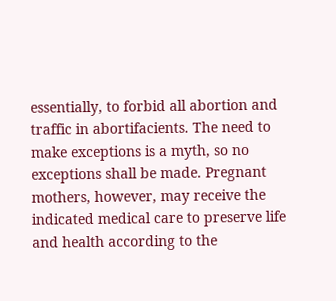essentially, to forbid all abortion and traffic in abortifacients. The need to make exceptions is a myth, so no exceptions shall be made. Pregnant mothers, however, may receive the indicated medical care to preserve life and health according to the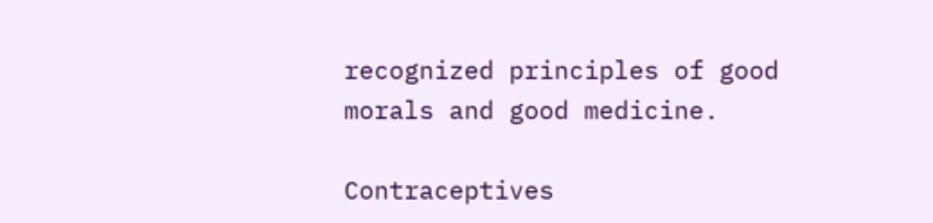recognized principles of good morals and good medicine.

Contraceptives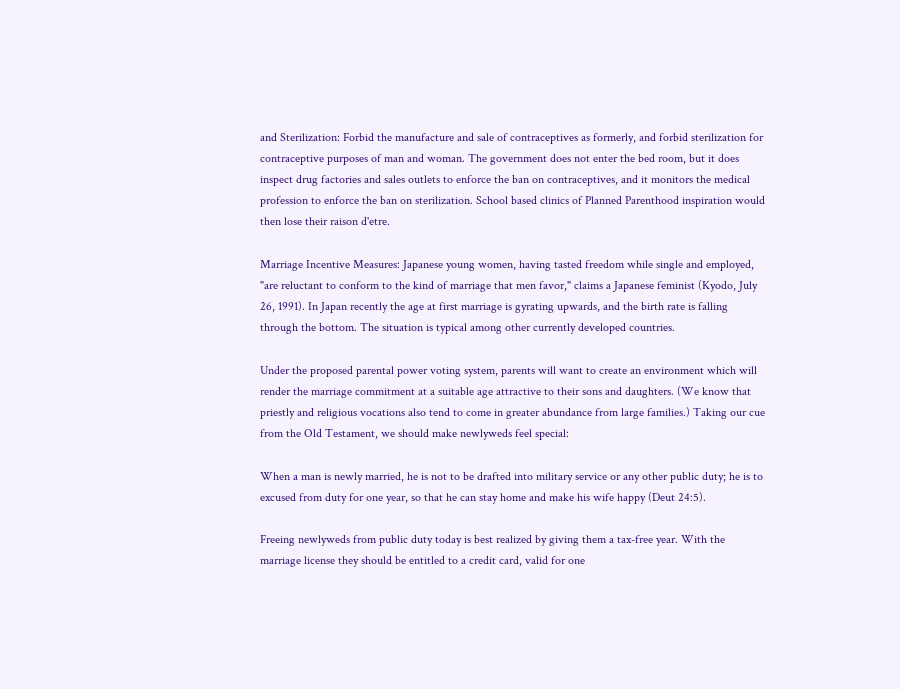and Sterilization: Forbid the manufacture and sale of contraceptives as formerly, and forbid sterilization for contraceptive purposes of man and woman. The government does not enter the bed room, but it does inspect drug factories and sales outlets to enforce the ban on contraceptives, and it monitors the medical profession to enforce the ban on sterilization. School based clinics of Planned Parenthood inspiration would then lose their raison d'etre.

Marriage Incentive Measures: Japanese young women, having tasted freedom while single and employed, "are reluctant to conform to the kind of marriage that men favor," claims a Japanese feminist (Kyodo, July 26, 1991). In Japan recently the age at first marriage is gyrating upwards, and the birth rate is falling through the bottom. The situation is typical among other currently developed countries.

Under the proposed parental power voting system, parents will want to create an environment which will render the marriage commitment at a suitable age attractive to their sons and daughters. (We know that priestly and religious vocations also tend to come in greater abundance from large families.) Taking our cue from the Old Testament, we should make newlyweds feel special:

When a man is newly married, he is not to be drafted into military service or any other public duty; he is to excused from duty for one year, so that he can stay home and make his wife happy (Deut 24:5).

Freeing newlyweds from public duty today is best realized by giving them a tax-free year. With the marriage license they should be entitled to a credit card, valid for one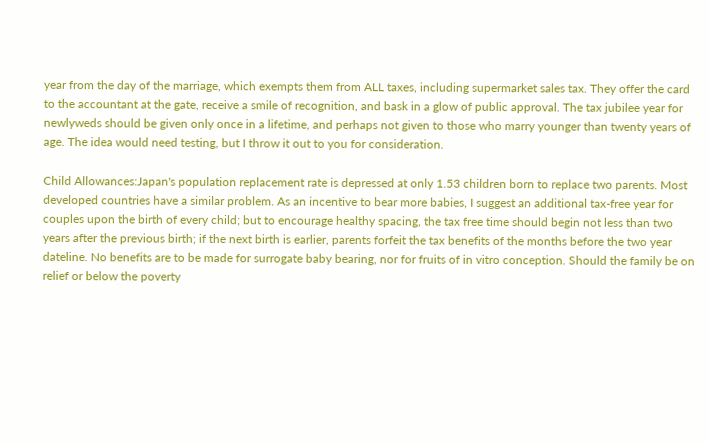year from the day of the marriage, which exempts them from ALL taxes, including supermarket sales tax. They offer the card to the accountant at the gate, receive a smile of recognition, and bask in a glow of public approval. The tax jubilee year for newlyweds should be given only once in a lifetime, and perhaps not given to those who marry younger than twenty years of age. The idea would need testing, but I throw it out to you for consideration.

Child Allowances:Japan's population replacement rate is depressed at only 1.53 children born to replace two parents. Most developed countries have a similar problem. As an incentive to bear more babies, I suggest an additional tax-free year for couples upon the birth of every child; but to encourage healthy spacing, the tax free time should begin not less than two years after the previous birth; if the next birth is earlier, parents forfeit the tax benefits of the months before the two year dateline. No benefits are to be made for surrogate baby bearing, nor for fruits of in vitro conception. Should the family be on relief or below the poverty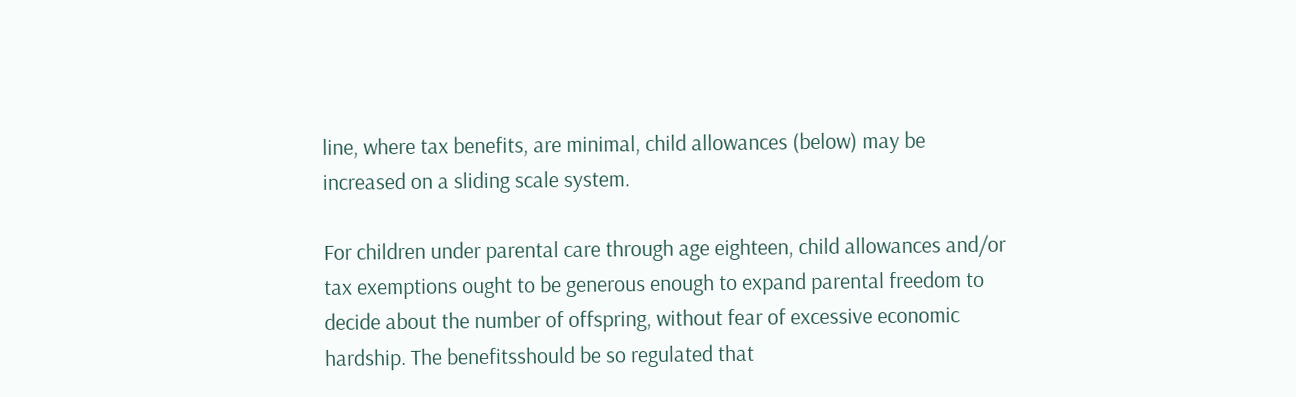line, where tax benefits, are minimal, child allowances (below) may be increased on a sliding scale system.

For children under parental care through age eighteen, child allowances and/or tax exemptions ought to be generous enough to expand parental freedom to decide about the number of offspring, without fear of excessive economic hardship. The benefitsshould be so regulated that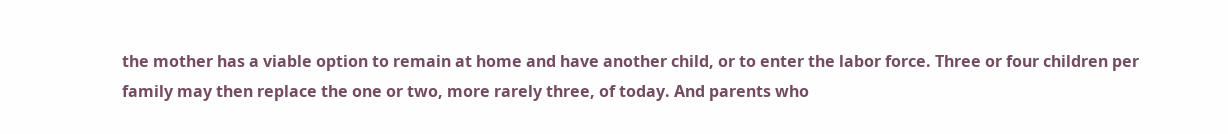the mother has a viable option to remain at home and have another child, or to enter the labor force. Three or four children per family may then replace the one or two, more rarely three, of today. And parents who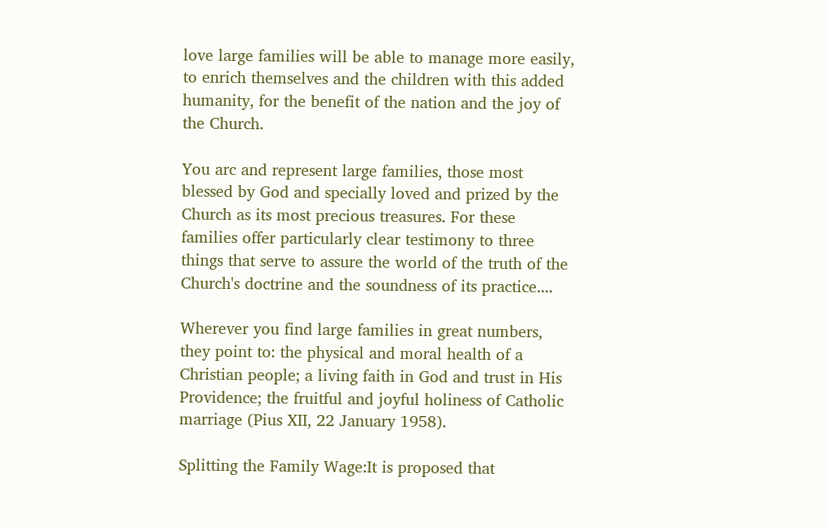love large families will be able to manage more easily, to enrich themselves and the children with this added humanity, for the benefit of the nation and the joy of the Church.

You arc and represent large families, those most blessed by God and specially loved and prized by the Church as its most precious treasures. For these families offer particularly clear testimony to three things that serve to assure the world of the truth of the Church's doctrine and the soundness of its practice....

Wherever you find large families in great numbers, they point to: the physical and moral health of a Christian people; a living faith in God and trust in His Providence; the fruitful and joyful holiness of Catholic marriage (Pius XII, 22 January 1958).

Splitting the Family Wage:It is proposed that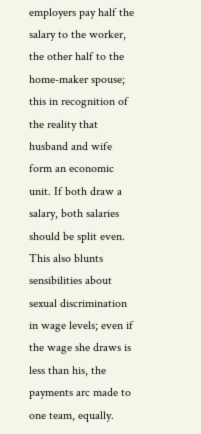employers pay half the salary to the worker, the other half to the home-maker spouse; this in recognition of the reality that husband and wife form an economic unit. If both draw a salary, both salaries should be split even. This also blunts sensibilities about sexual discrimination in wage levels; even if the wage she draws is less than his, the payments arc made to one team, equally.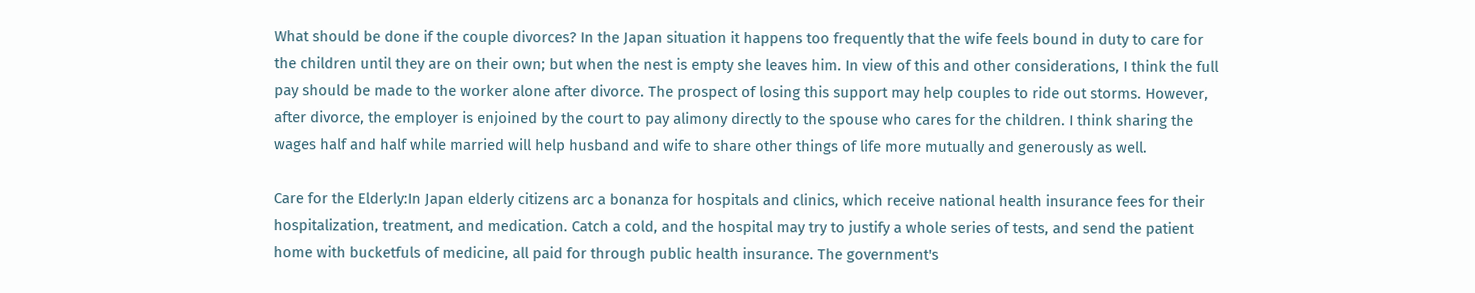What should be done if the couple divorces? In the Japan situation it happens too frequently that the wife feels bound in duty to care for the children until they are on their own; but when the nest is empty she leaves him. In view of this and other considerations, I think the full pay should be made to the worker alone after divorce. The prospect of losing this support may help couples to ride out storms. However, after divorce, the employer is enjoined by the court to pay alimony directly to the spouse who cares for the children. I think sharing the wages half and half while married will help husband and wife to share other things of life more mutually and generously as well.

Care for the Elderly:In Japan elderly citizens arc a bonanza for hospitals and clinics, which receive national health insurance fees for their hospitalization, treatment, and medication. Catch a cold, and the hospital may try to justify a whole series of tests, and send the patient home with bucketfuls of medicine, all paid for through public health insurance. The government's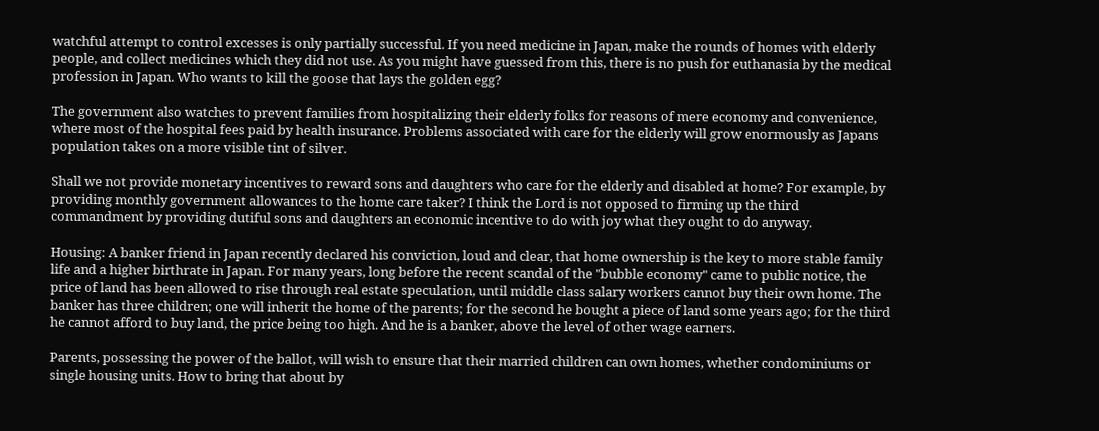watchful attempt to control excesses is only partially successful. If you need medicine in Japan, make the rounds of homes with elderly people, and collect medicines which they did not use. As you might have guessed from this, there is no push for euthanasia by the medical profession in Japan. Who wants to kill the goose that lays the golden egg?

The government also watches to prevent families from hospitalizing their elderly folks for reasons of mere economy and convenience, where most of the hospital fees paid by health insurance. Problems associated with care for the elderly will grow enormously as Japans population takes on a more visible tint of silver.

Shall we not provide monetary incentives to reward sons and daughters who care for the elderly and disabled at home? For example, by providing monthly government allowances to the home care taker? I think the Lord is not opposed to firming up the third commandment by providing dutiful sons and daughters an economic incentive to do with joy what they ought to do anyway.

Housing: A banker friend in Japan recently declared his conviction, loud and clear, that home ownership is the key to more stable family life and a higher birthrate in Japan. For many years, long before the recent scandal of the "bubble economy" came to public notice, the price of land has been allowed to rise through real estate speculation, until middle class salary workers cannot buy their own home. The banker has three children; one will inherit the home of the parents; for the second he bought a piece of land some years ago; for the third he cannot afford to buy land, the price being too high. And he is a banker, above the level of other wage earners.

Parents, possessing the power of the ballot, will wish to ensure that their married children can own homes, whether condominiums or single housing units. How to bring that about by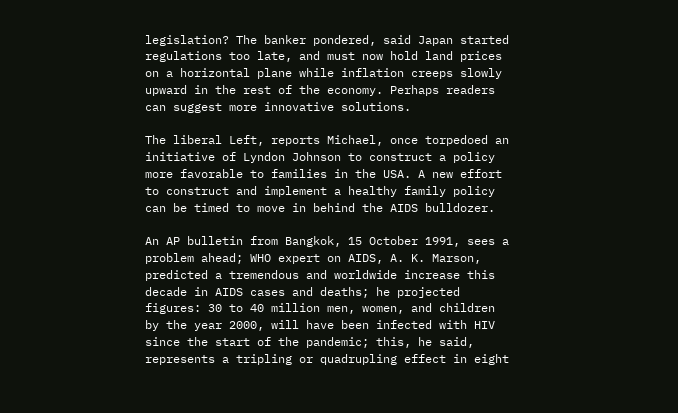legislation? The banker pondered, said Japan started regulations too late, and must now hold land prices on a horizontal plane while inflation creeps slowly upward in the rest of the economy. Perhaps readers can suggest more innovative solutions.

The liberal Left, reports Michael, once torpedoed an initiative of Lyndon Johnson to construct a policy more favorable to families in the USA. A new effort to construct and implement a healthy family policy can be timed to move in behind the AIDS bulldozer.

An AP bulletin from Bangkok, 15 October 1991, sees a problem ahead; WHO expert on AIDS, A. K. Marson, predicted a tremendous and worldwide increase this decade in AIDS cases and deaths; he projected figures: 30 to 40 million men, women, and children by the year 2000, will have been infected with HIV since the start of the pandemic; this, he said, represents a tripling or quadrupling effect in eight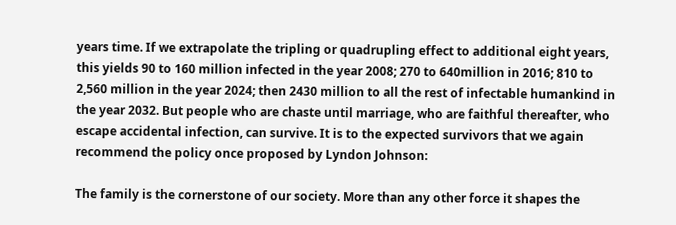years time. If we extrapolate the tripling or quadrupling effect to additional eight years, this yields 90 to 160 million infected in the year 2008; 270 to 640million in 2016; 810 to 2,560 million in the year 2024; then 2430 million to all the rest of infectable humankind in the year 2032. But people who are chaste until marriage, who are faithful thereafter, who escape accidental infection, can survive. It is to the expected survivors that we again recommend the policy once proposed by Lyndon Johnson:

The family is the cornerstone of our society. More than any other force it shapes the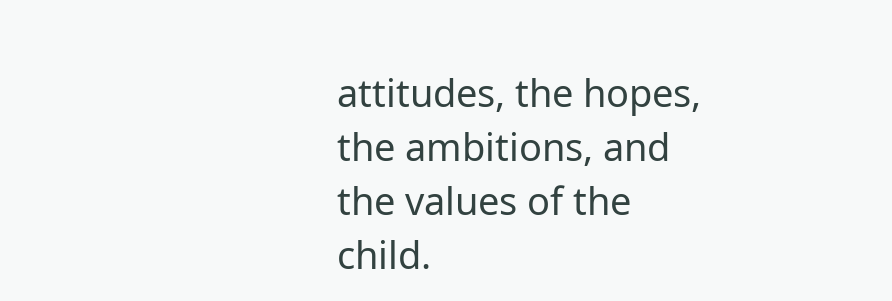attitudes, the hopes, the ambitions, and the values of the child.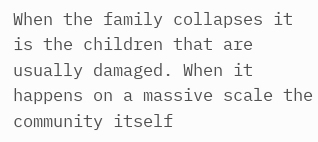When the family collapses it is the children that are usually damaged. When it happens on a massive scale the community itself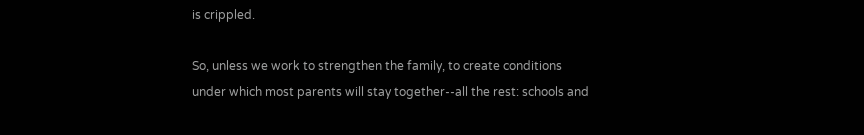is crippled.

So, unless we work to strengthen the family, to create conditions under which most parents will stay together--all the rest: schools and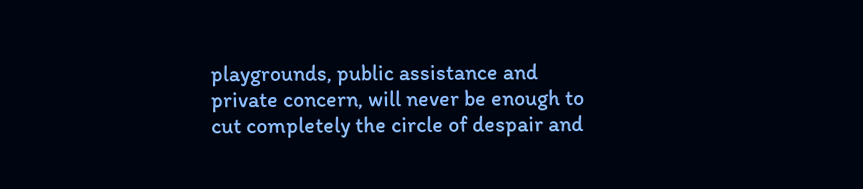playgrounds, public assistance and private concern, will never be enough to cut completely the circle of despair and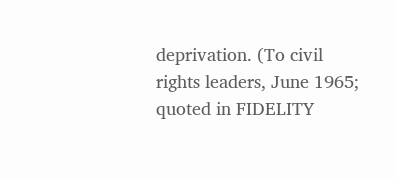deprivation. (To civil rights leaders, June 1965; quoted in FIDELITY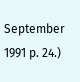September 1991 p. 24.)